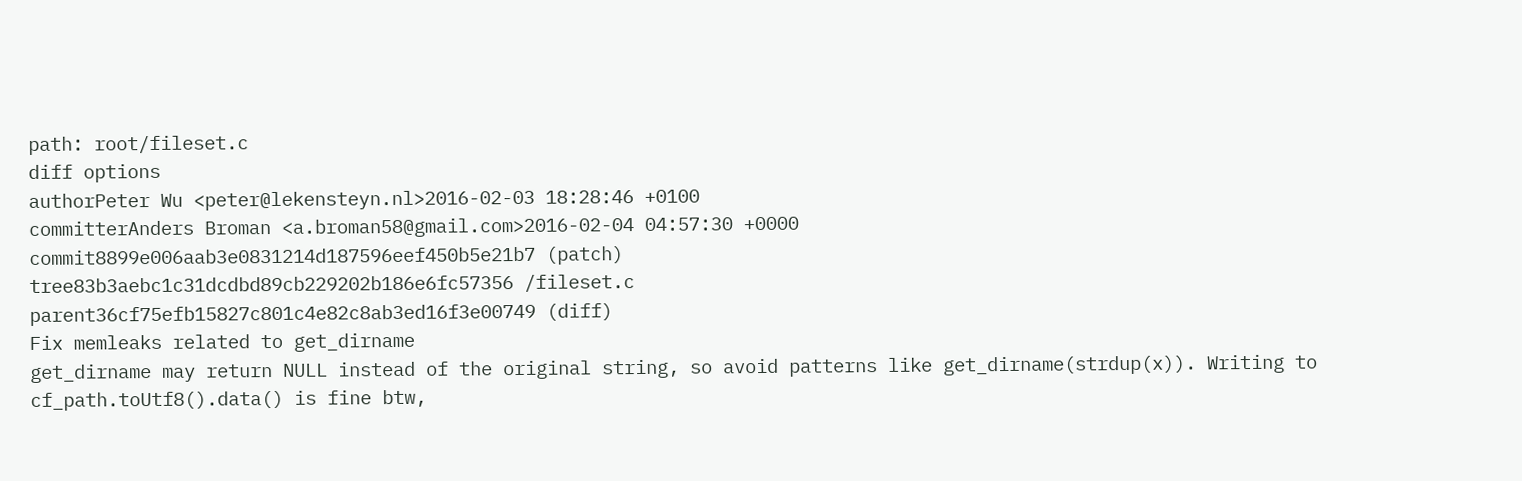path: root/fileset.c
diff options
authorPeter Wu <peter@lekensteyn.nl>2016-02-03 18:28:46 +0100
committerAnders Broman <a.broman58@gmail.com>2016-02-04 04:57:30 +0000
commit8899e006aab3e0831214d187596eef450b5e21b7 (patch)
tree83b3aebc1c31dcdbd89cb229202b186e6fc57356 /fileset.c
parent36cf75efb15827c801c4e82c8ab3ed16f3e00749 (diff)
Fix memleaks related to get_dirname
get_dirname may return NULL instead of the original string, so avoid patterns like get_dirname(strdup(x)). Writing to cf_path.toUtf8().data() is fine btw,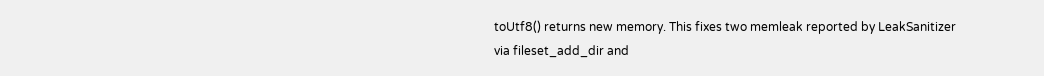toUtf8() returns new memory. This fixes two memleak reported by LeakSanitizer via fileset_add_dir and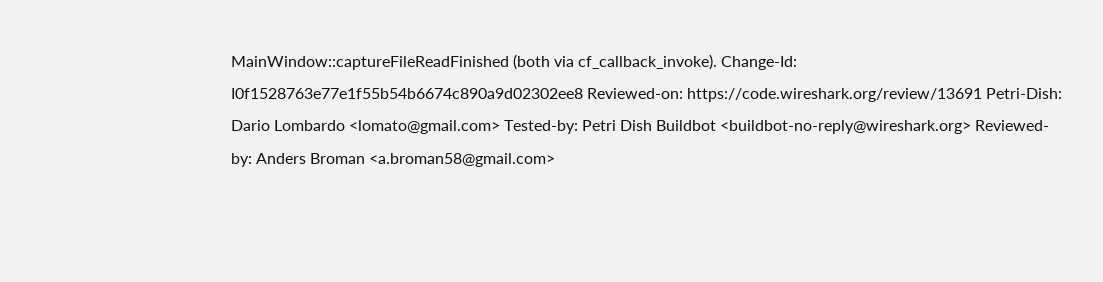MainWindow::captureFileReadFinished (both via cf_callback_invoke). Change-Id: I0f1528763e77e1f55b54b6674c890a9d02302ee8 Reviewed-on: https://code.wireshark.org/review/13691 Petri-Dish: Dario Lombardo <lomato@gmail.com> Tested-by: Petri Dish Buildbot <buildbot-no-reply@wireshark.org> Reviewed-by: Anders Broman <a.broman58@gmail.com>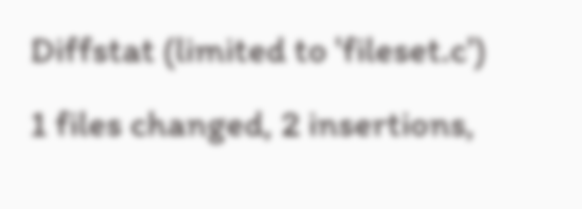Diffstat (limited to 'fileset.c')
1 files changed, 2 insertions,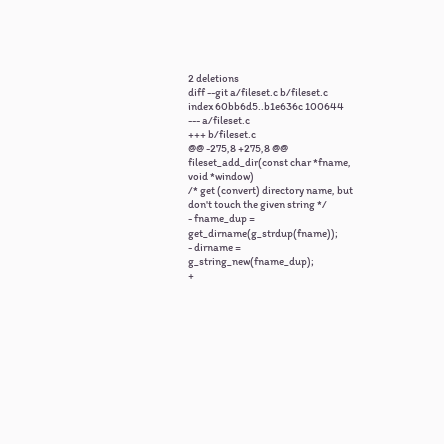2 deletions
diff --git a/fileset.c b/fileset.c
index 60bb6d5..b1e636c 100644
--- a/fileset.c
+++ b/fileset.c
@@ -275,8 +275,8 @@ fileset_add_dir(const char *fname, void *window)
/* get (convert) directory name, but don't touch the given string */
- fname_dup = get_dirname(g_strdup(fname));
- dirname = g_string_new(fname_dup);
+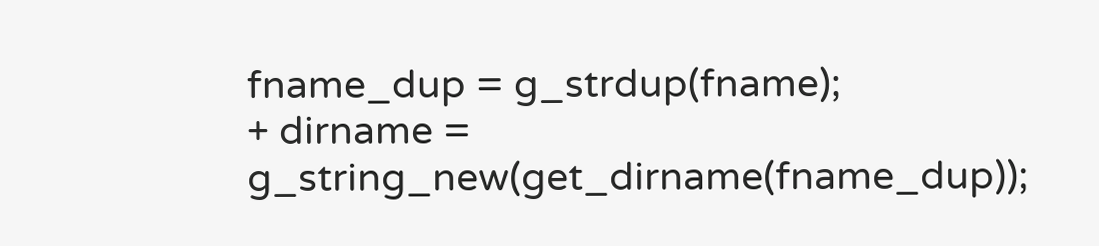fname_dup = g_strdup(fname);
+ dirname = g_string_new(get_dirname(fname_dup));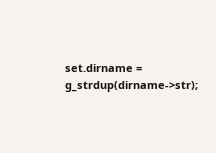set.dirname = g_strdup(dirname->str);